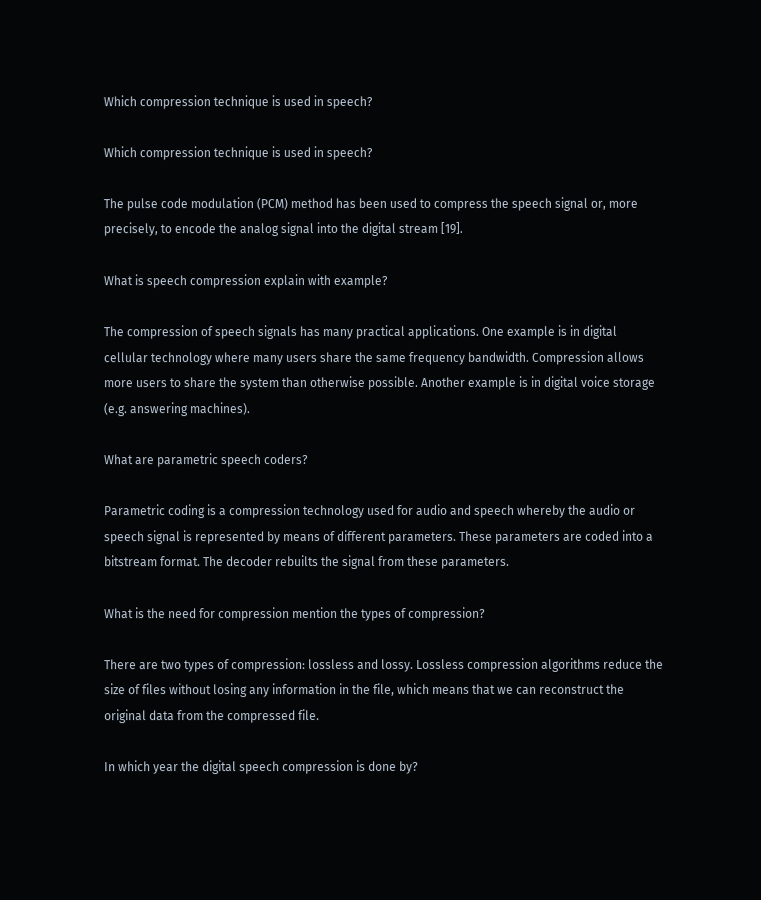Which compression technique is used in speech?

Which compression technique is used in speech?

The pulse code modulation (PCM) method has been used to compress the speech signal or, more precisely, to encode the analog signal into the digital stream [19].

What is speech compression explain with example?

The compression of speech signals has many practical applications. One example is in digital cellular technology where many users share the same frequency bandwidth. Compression allows more users to share the system than otherwise possible. Another example is in digital voice storage (e.g. answering machines).

What are parametric speech coders?

Parametric coding is a compression technology used for audio and speech whereby the audio or speech signal is represented by means of different parameters. These parameters are coded into a bitstream format. The decoder rebuilts the signal from these parameters.

What is the need for compression mention the types of compression?

There are two types of compression: lossless and lossy. Lossless compression algorithms reduce the size of files without losing any information in the file, which means that we can reconstruct the original data from the compressed file.

In which year the digital speech compression is done by?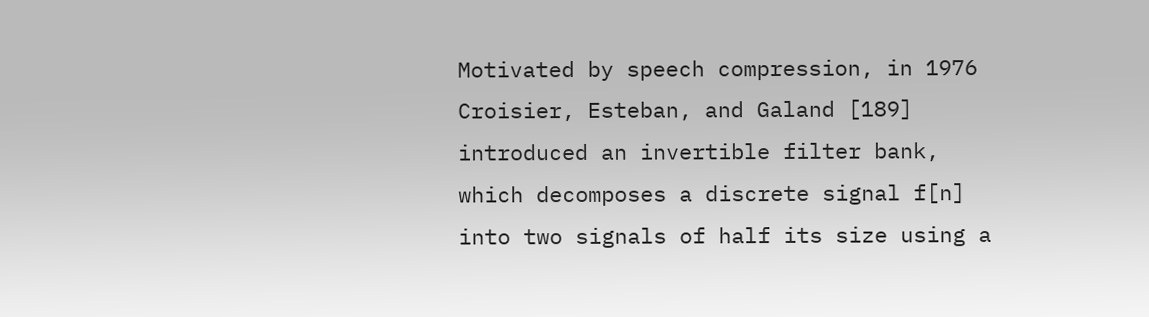Motivated by speech compression, in 1976 Croisier, Esteban, and Galand [189] introduced an invertible filter bank, which decomposes a discrete signal f[n] into two signals of half its size using a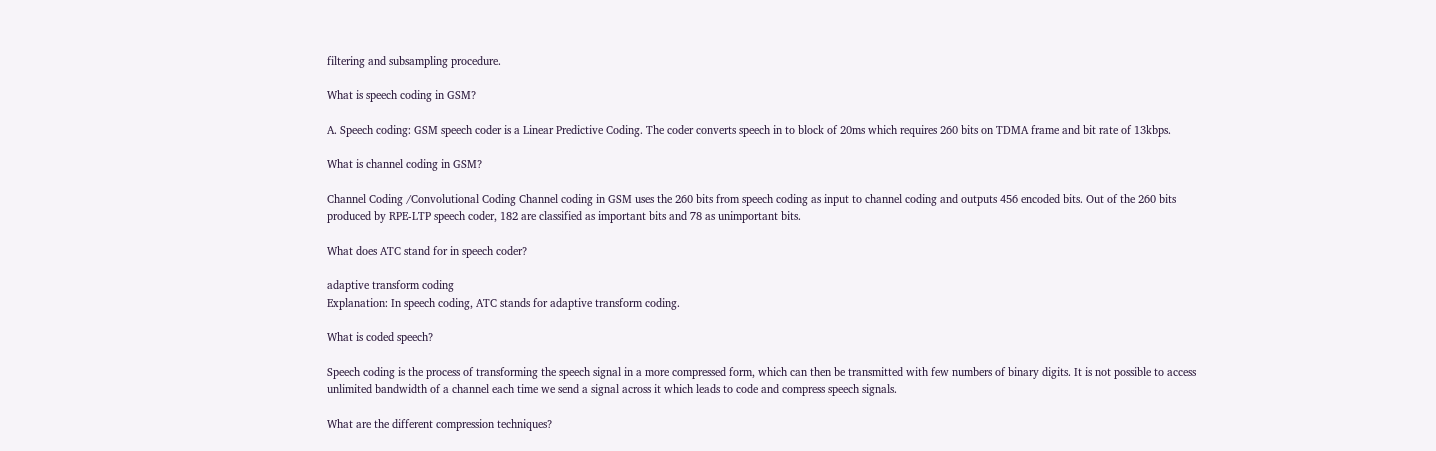filtering and subsampling procedure.

What is speech coding in GSM?

A. Speech coding: GSM speech coder is a Linear Predictive Coding. The coder converts speech in to block of 20ms which requires 260 bits on TDMA frame and bit rate of 13kbps.

What is channel coding in GSM?

Channel Coding /Convolutional Coding Channel coding in GSM uses the 260 bits from speech coding as input to channel coding and outputs 456 encoded bits. Out of the 260 bits produced by RPE-LTP speech coder, 182 are classified as important bits and 78 as unimportant bits.

What does ATC stand for in speech coder?

adaptive transform coding
Explanation: In speech coding, ATC stands for adaptive transform coding.

What is coded speech?

Speech coding is the process of transforming the speech signal in a more compressed form, which can then be transmitted with few numbers of binary digits. It is not possible to access unlimited bandwidth of a channel each time we send a signal across it which leads to code and compress speech signals.

What are the different compression techniques?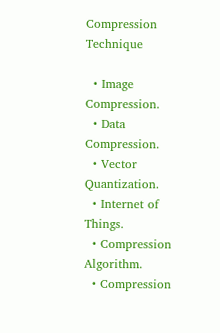Compression Technique

  • Image Compression.
  • Data Compression.
  • Vector Quantization.
  • Internet of Things.
  • Compression Algorithm.
  • Compression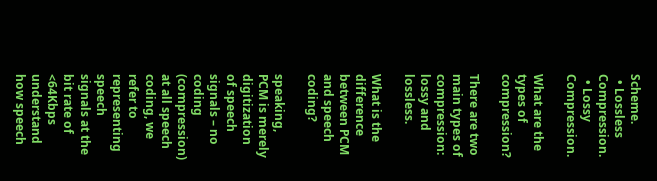Scheme.
  • Lossless Compression.
  • Lossy Compression.

What are the types of compression?

There are two main types of compression: lossy and lossless.

What is the difference between PCM and speech coding?

speaking, PCM is merely digitization of speech signals – no coding (compression) at all speech coding, we refer to representing speech signals at the bit rate of <64Kbps understand how speech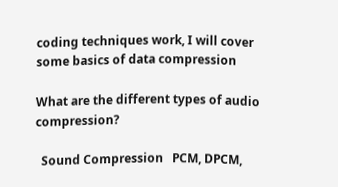coding techniques work, I will cover some basics of data compression

What are the different types of audio compression?

  Sound Compression   PCM, DPCM,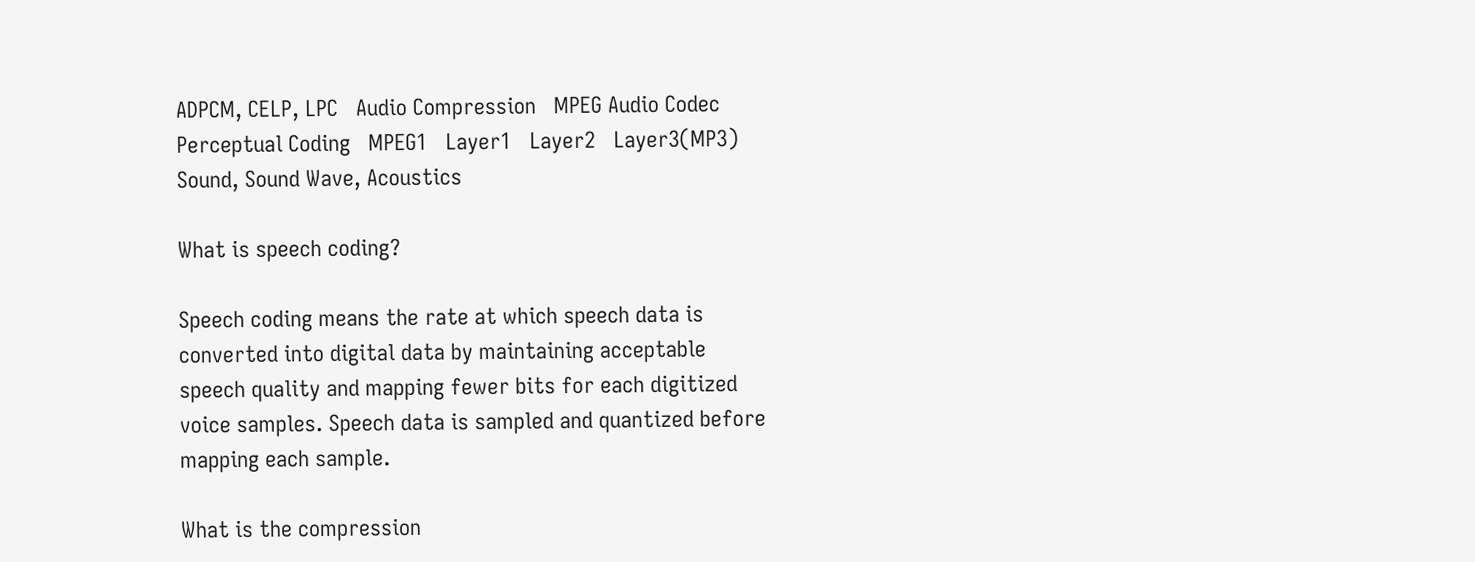ADPCM, CELP, LPC   Audio Compression   MPEG Audio Codec   Perceptual Coding   MPEG1   Layer1   Layer2   Layer3(MP3) Sound, Sound Wave, Acoustics

What is speech coding?

Speech coding means the rate at which speech data is converted into digital data by maintaining acceptable speech quality and mapping fewer bits for each digitized voice samples. Speech data is sampled and quantized before mapping each sample.

What is the compression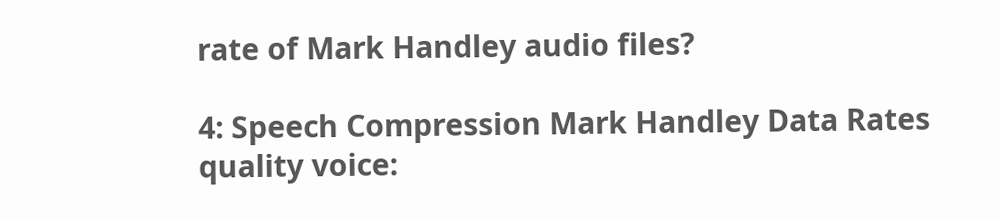rate of Mark Handley audio files?

4: Speech Compression Mark Handley Data Rates quality voice: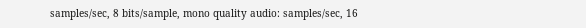samples/sec, 8 bits/sample, mono quality audio: samples/sec, 16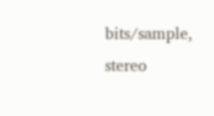bits/sample, stereo